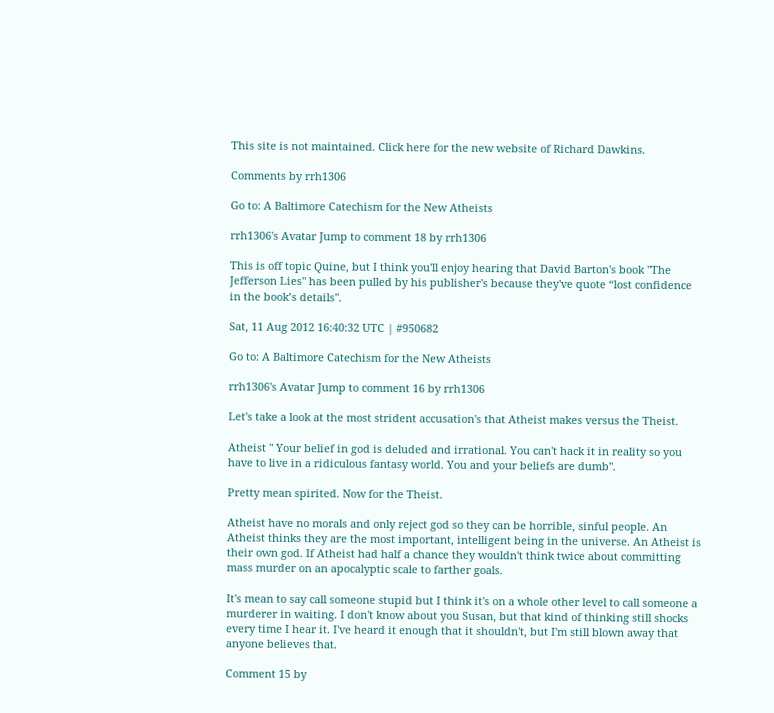This site is not maintained. Click here for the new website of Richard Dawkins.

Comments by rrh1306

Go to: A Baltimore Catechism for the New Atheists

rrh1306's Avatar Jump to comment 18 by rrh1306

This is off topic Quine, but I think you'll enjoy hearing that David Barton's book "The Jefferson Lies" has been pulled by his publisher's because they've quote “lost confidence in the book’s details".

Sat, 11 Aug 2012 16:40:32 UTC | #950682

Go to: A Baltimore Catechism for the New Atheists

rrh1306's Avatar Jump to comment 16 by rrh1306

Let's take a look at the most strident accusation's that Atheist makes versus the Theist.

Atheist " Your belief in god is deluded and irrational. You can't hack it in reality so you have to live in a ridiculous fantasy world. You and your beliefs are dumb".

Pretty mean spirited. Now for the Theist.

Atheist have no morals and only reject god so they can be horrible, sinful people. An Atheist thinks they are the most important, intelligent being in the universe. An Atheist is their own god. If Atheist had half a chance they wouldn't think twice about committing mass murder on an apocalyptic scale to farther goals.

It's mean to say call someone stupid but I think it's on a whole other level to call someone a murderer in waiting. I don't know about you Susan, but that kind of thinking still shocks every time I hear it. I've heard it enough that it shouldn't, but I'm still blown away that anyone believes that.

Comment 15 by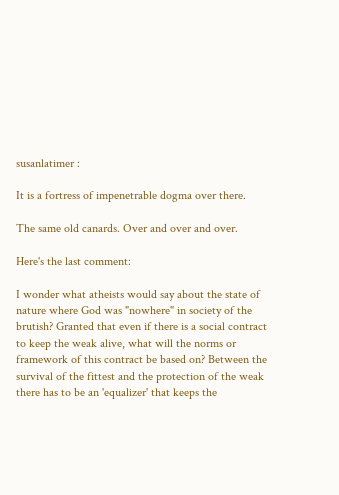susanlatimer :

It is a fortress of impenetrable dogma over there.

The same old canards. Over and over and over.

Here's the last comment:

I wonder what atheists would say about the state of nature where God was "nowhere" in society of the brutish? Granted that even if there is a social contract to keep the weak alive, what will the norms or framework of this contract be based on? Between the survival of the fittest and the protection of the weak there has to be an 'equalizer' that keeps the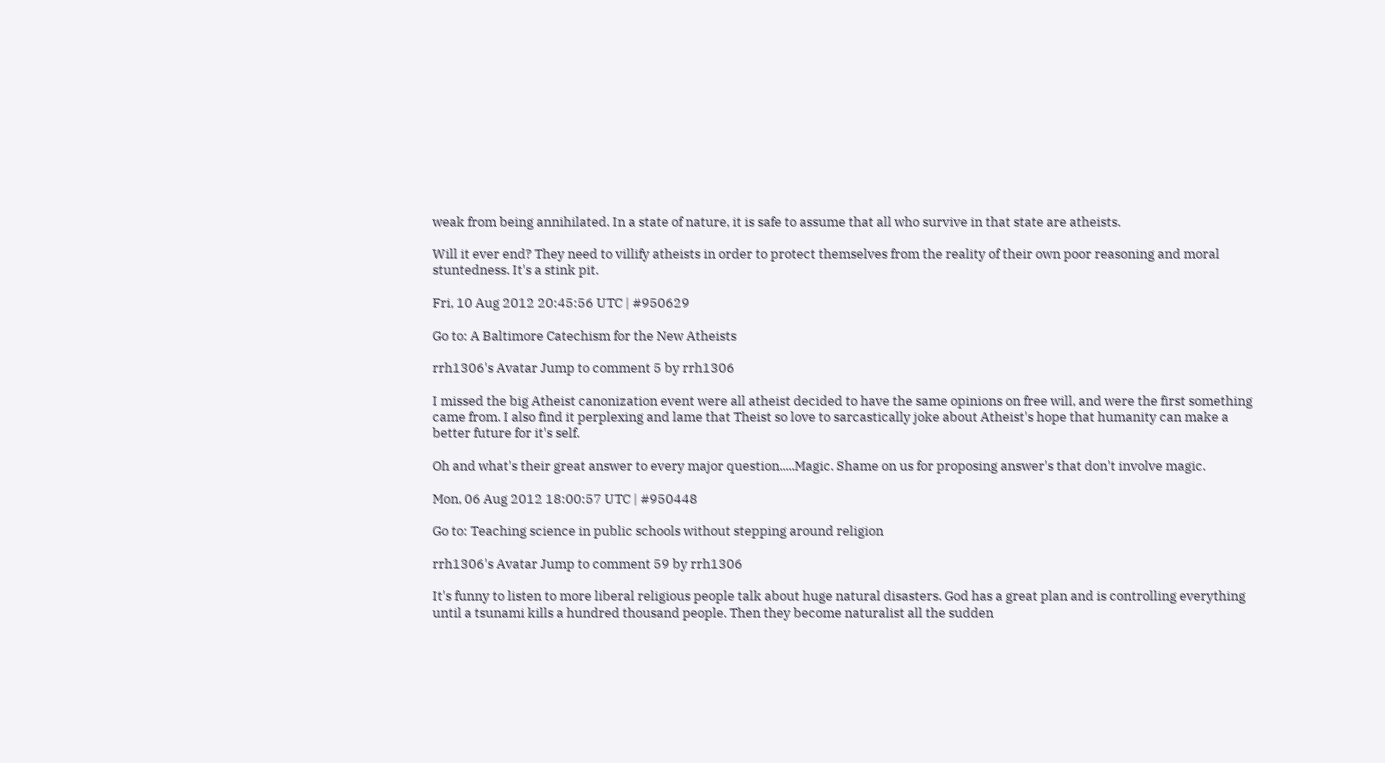weak from being annihilated. In a state of nature, it is safe to assume that all who survive in that state are atheists.

Will it ever end? They need to villify atheists in order to protect themselves from the reality of their own poor reasoning and moral stuntedness. It's a stink pit.

Fri, 10 Aug 2012 20:45:56 UTC | #950629

Go to: A Baltimore Catechism for the New Atheists

rrh1306's Avatar Jump to comment 5 by rrh1306

I missed the big Atheist canonization event were all atheist decided to have the same opinions on free will, and were the first something came from. I also find it perplexing and lame that Theist so love to sarcastically joke about Atheist's hope that humanity can make a better future for it's self.

Oh and what's their great answer to every major question.....Magic. Shame on us for proposing answer's that don't involve magic.

Mon, 06 Aug 2012 18:00:57 UTC | #950448

Go to: Teaching science in public schools without stepping around religion

rrh1306's Avatar Jump to comment 59 by rrh1306

It's funny to listen to more liberal religious people talk about huge natural disasters. God has a great plan and is controlling everything until a tsunami kills a hundred thousand people. Then they become naturalist all the sudden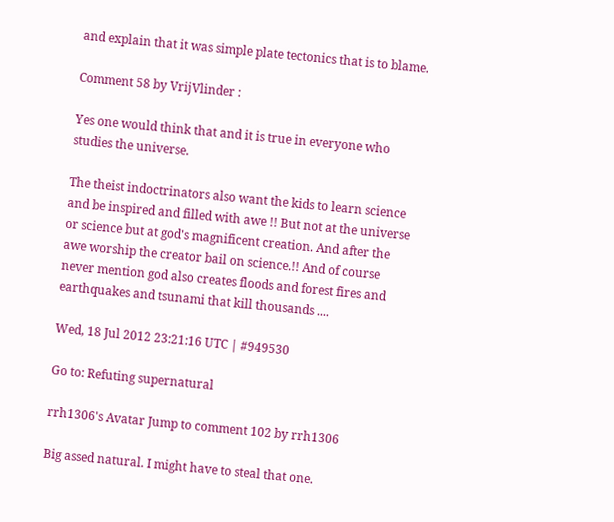and explain that it was simple plate tectonics that is to blame.

Comment 58 by VrijVlinder :

Yes one would think that and it is true in everyone who studies the universe.

The theist indoctrinators also want the kids to learn science and be inspired and filled with awe !! But not at the universe or science but at god's magnificent creation. And after the awe worship the creator bail on science.!! And of course never mention god also creates floods and forest fires and earthquakes and tsunami that kill thousands ....

Wed, 18 Jul 2012 23:21:16 UTC | #949530

Go to: Refuting supernatural

rrh1306's Avatar Jump to comment 102 by rrh1306

Big assed natural. I might have to steal that one.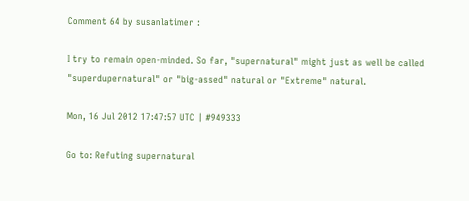Comment 64 by susanlatimer :

I try to remain open-minded. So far, "supernatural" might just as well be called "superdupernatural" or "big-assed" natural or "Extreme" natural.

Mon, 16 Jul 2012 17:47:57 UTC | #949333

Go to: Refuting supernatural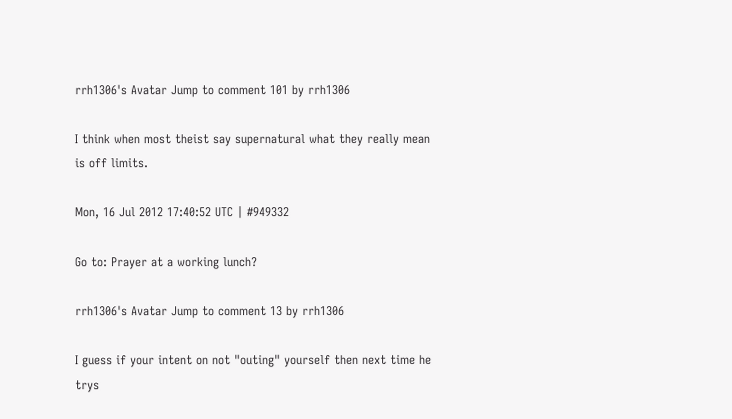rrh1306's Avatar Jump to comment 101 by rrh1306

I think when most theist say supernatural what they really mean is off limits.

Mon, 16 Jul 2012 17:40:52 UTC | #949332

Go to: Prayer at a working lunch?

rrh1306's Avatar Jump to comment 13 by rrh1306

I guess if your intent on not "outing" yourself then next time he trys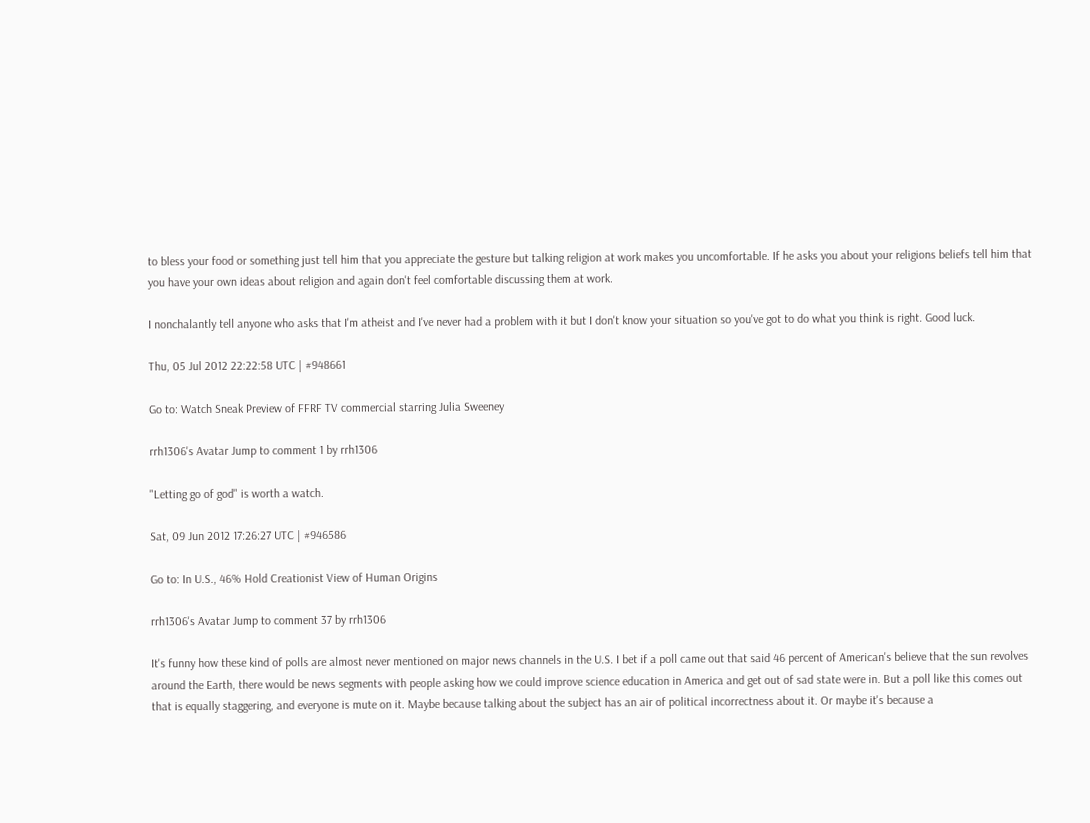to bless your food or something just tell him that you appreciate the gesture but talking religion at work makes you uncomfortable. If he asks you about your religions beliefs tell him that you have your own ideas about religion and again don't feel comfortable discussing them at work.

I nonchalantly tell anyone who asks that I'm atheist and I've never had a problem with it but I don't know your situation so you've got to do what you think is right. Good luck.

Thu, 05 Jul 2012 22:22:58 UTC | #948661

Go to: Watch Sneak Preview of FFRF TV commercial starring Julia Sweeney

rrh1306's Avatar Jump to comment 1 by rrh1306

"Letting go of god" is worth a watch.

Sat, 09 Jun 2012 17:26:27 UTC | #946586

Go to: In U.S., 46% Hold Creationist View of Human Origins

rrh1306's Avatar Jump to comment 37 by rrh1306

It's funny how these kind of polls are almost never mentioned on major news channels in the U.S. I bet if a poll came out that said 46 percent of American's believe that the sun revolves around the Earth, there would be news segments with people asking how we could improve science education in America and get out of sad state were in. But a poll like this comes out that is equally staggering, and everyone is mute on it. Maybe because talking about the subject has an air of political incorrectness about it. Or maybe it's because a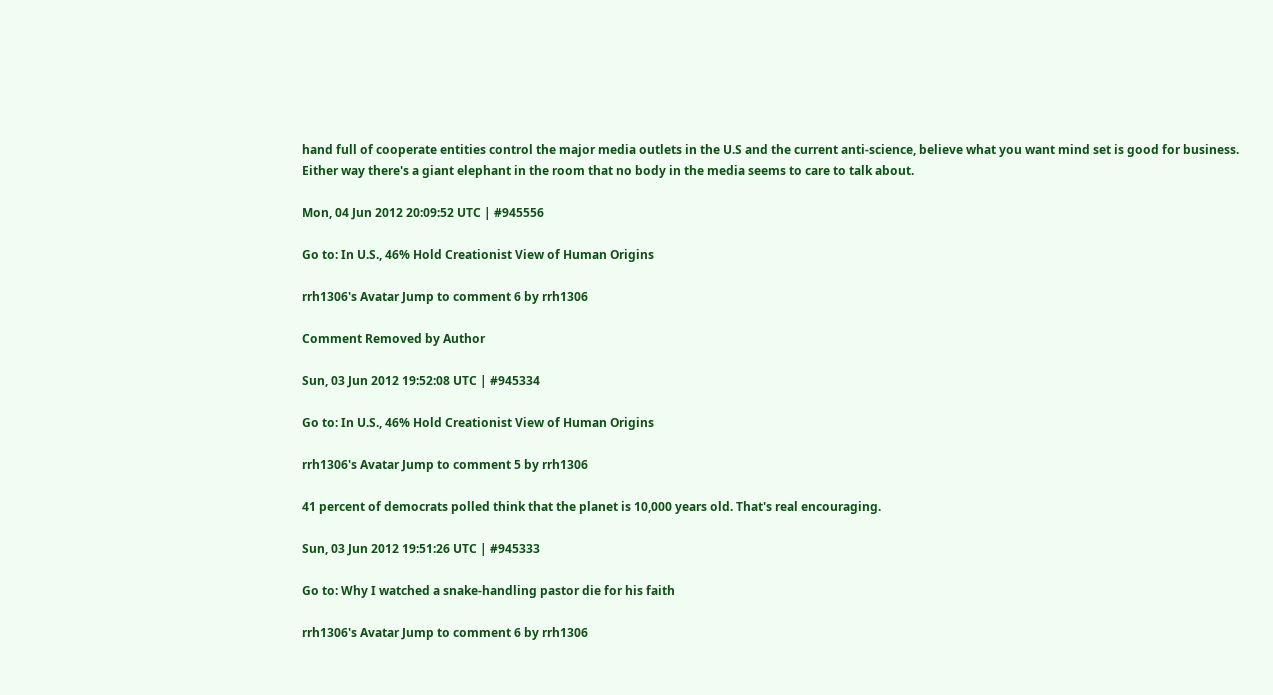hand full of cooperate entities control the major media outlets in the U.S and the current anti-science, believe what you want mind set is good for business. Either way there's a giant elephant in the room that no body in the media seems to care to talk about.

Mon, 04 Jun 2012 20:09:52 UTC | #945556

Go to: In U.S., 46% Hold Creationist View of Human Origins

rrh1306's Avatar Jump to comment 6 by rrh1306

Comment Removed by Author

Sun, 03 Jun 2012 19:52:08 UTC | #945334

Go to: In U.S., 46% Hold Creationist View of Human Origins

rrh1306's Avatar Jump to comment 5 by rrh1306

41 percent of democrats polled think that the planet is 10,000 years old. That's real encouraging.

Sun, 03 Jun 2012 19:51:26 UTC | #945333

Go to: Why I watched a snake-handling pastor die for his faith

rrh1306's Avatar Jump to comment 6 by rrh1306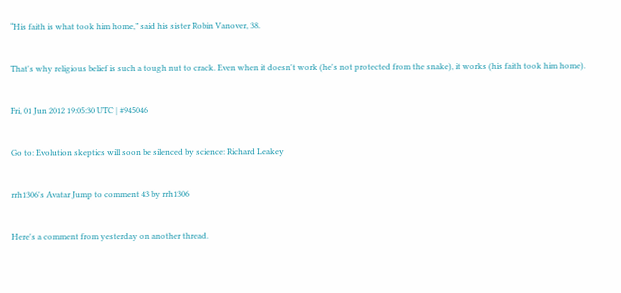“His faith is what took him home,” said his sister Robin Vanover, 38.

That's why religious belief is such a tough nut to crack. Even when it doesn't work (he's not protected from the snake), it works (his faith took him home).

Fri, 01 Jun 2012 19:05:30 UTC | #945046

Go to: Evolution skeptics will soon be silenced by science: Richard Leakey

rrh1306's Avatar Jump to comment 43 by rrh1306

Here's a comment from yesterday on another thread.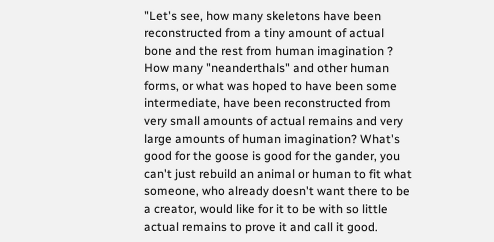"Let's see, how many skeletons have been reconstructed from a tiny amount of actual bone and the rest from human imagination ? How many "neanderthals" and other human forms, or what was hoped to have been some intermediate, have been reconstructed from very small amounts of actual remains and very large amounts of human imagination? What's good for the goose is good for the gander, you can't just rebuild an animal or human to fit what someone, who already doesn't want there to be a creator, would like for it to be with so little actual remains to prove it and call it good.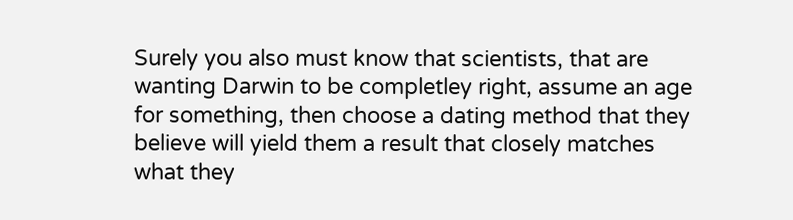Surely you also must know that scientists, that are wanting Darwin to be completley right, assume an age for something, then choose a dating method that they believe will yield them a result that closely matches what they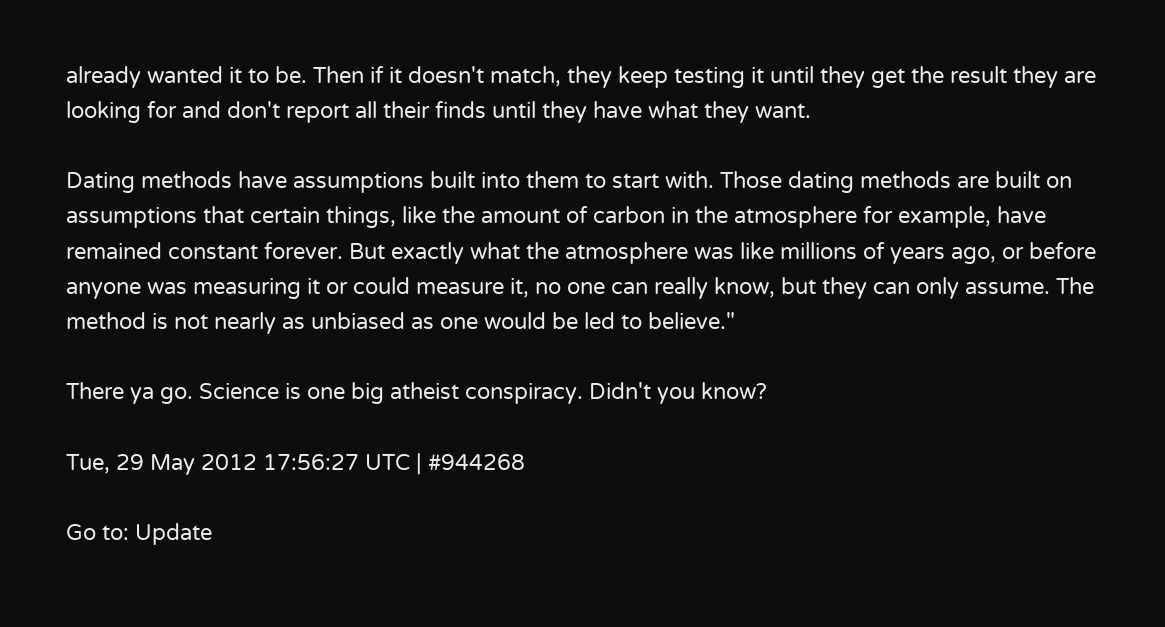already wanted it to be. Then if it doesn't match, they keep testing it until they get the result they are looking for and don't report all their finds until they have what they want.

Dating methods have assumptions built into them to start with. Those dating methods are built on assumptions that certain things, like the amount of carbon in the atmosphere for example, have remained constant forever. But exactly what the atmosphere was like millions of years ago, or before anyone was measuring it or could measure it, no one can really know, but they can only assume. The method is not nearly as unbiased as one would be led to believe."

There ya go. Science is one big atheist conspiracy. Didn't you know?

Tue, 29 May 2012 17:56:27 UTC | #944268

Go to: Update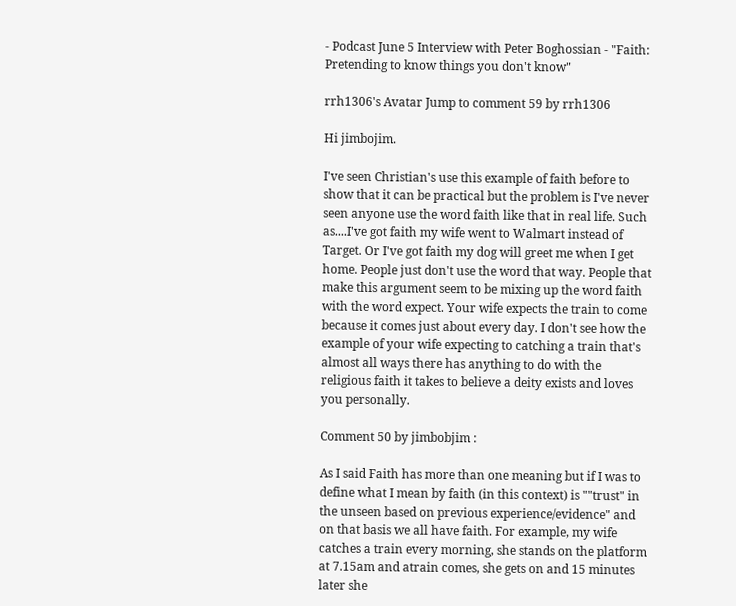- Podcast June 5 Interview with Peter Boghossian - "Faith: Pretending to know things you don't know"

rrh1306's Avatar Jump to comment 59 by rrh1306

Hi jimbojim.

I've seen Christian's use this example of faith before to show that it can be practical but the problem is I've never seen anyone use the word faith like that in real life. Such as....I've got faith my wife went to Walmart instead of Target. Or I've got faith my dog will greet me when I get home. People just don't use the word that way. People that make this argument seem to be mixing up the word faith with the word expect. Your wife expects the train to come because it comes just about every day. I don't see how the example of your wife expecting to catching a train that's almost all ways there has anything to do with the religious faith it takes to believe a deity exists and loves you personally.

Comment 50 by jimbobjim :

As I said Faith has more than one meaning but if I was to define what I mean by faith (in this context) is ""trust" in the unseen based on previous experience/evidence" and on that basis we all have faith. For example, my wife catches a train every morning, she stands on the platform at 7.15am and atrain comes, she gets on and 15 minutes later she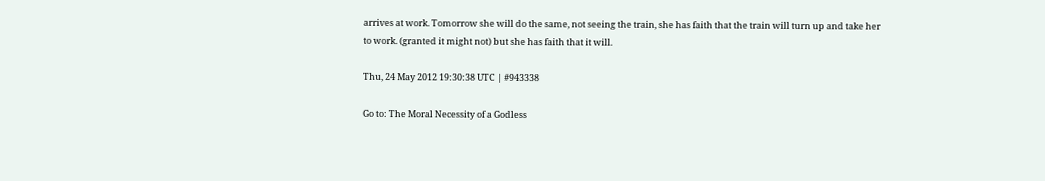arrives at work. Tomorrow she will do the same, not seeing the train, she has faith that the train will turn up and take her to work. (granted it might not) but she has faith that it will.

Thu, 24 May 2012 19:30:38 UTC | #943338

Go to: The Moral Necessity of a Godless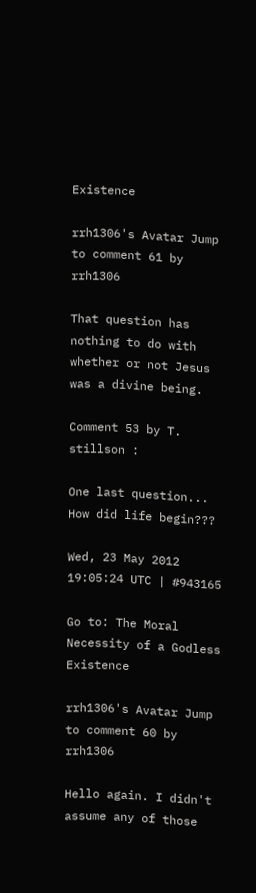Existence

rrh1306's Avatar Jump to comment 61 by rrh1306

That question has nothing to do with whether or not Jesus was a divine being.

Comment 53 by T. stillson :

One last question... How did life begin???

Wed, 23 May 2012 19:05:24 UTC | #943165

Go to: The Moral Necessity of a Godless Existence

rrh1306's Avatar Jump to comment 60 by rrh1306

Hello again. I didn't assume any of those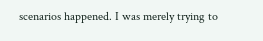scenarios happened. I was merely trying to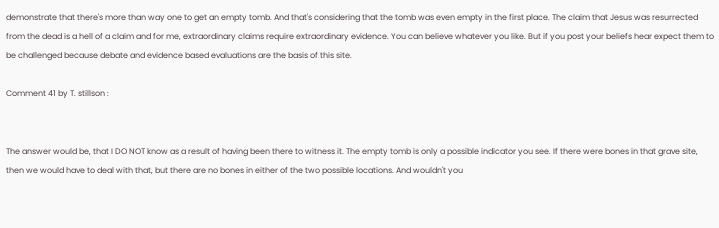demonstrate that there's more than way one to get an empty tomb. And that's considering that the tomb was even empty in the first place. The claim that Jesus was resurrected from the dead is a hell of a claim and for me, extraordinary claims require extraordinary evidence. You can believe whatever you like. But if you post your beliefs hear expect them to be challenged because debate and evidence based evaluations are the basis of this site.

Comment 41 by T. stillson :


The answer would be, that I DO NOT know as a result of having been there to witness it. The empty tomb is only a possible indicator you see. If there were bones in that grave site, then we would have to deal with that, but there are no bones in either of the two possible locations. And wouldn't you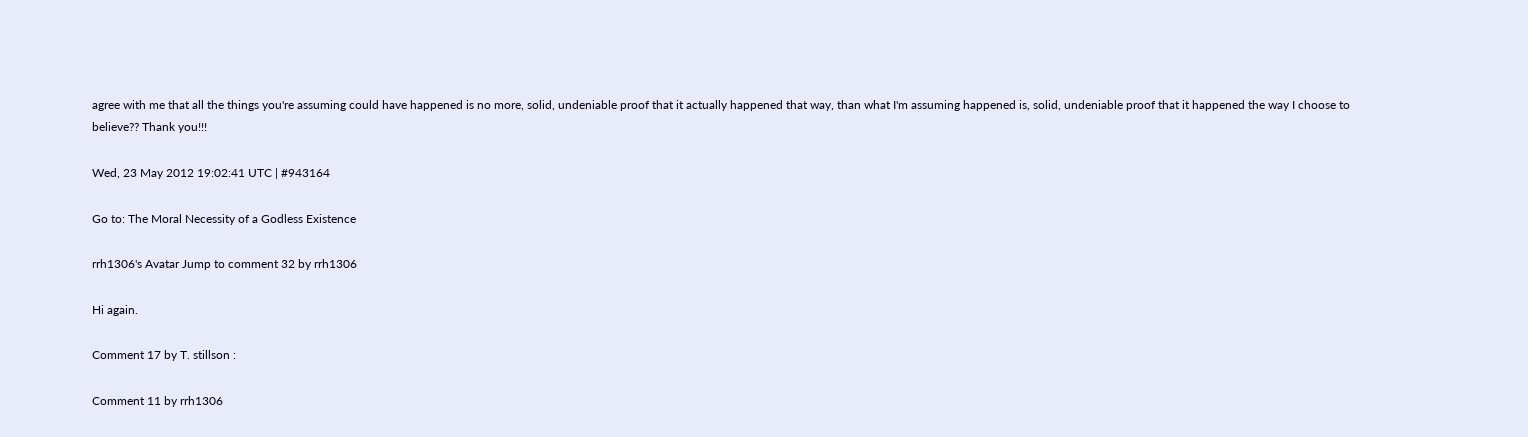agree with me that all the things you're assuming could have happened is no more, solid, undeniable proof that it actually happened that way, than what I'm assuming happened is, solid, undeniable proof that it happened the way I choose to believe?? Thank you!!!

Wed, 23 May 2012 19:02:41 UTC | #943164

Go to: The Moral Necessity of a Godless Existence

rrh1306's Avatar Jump to comment 32 by rrh1306

Hi again.

Comment 17 by T. stillson :

Comment 11 by rrh1306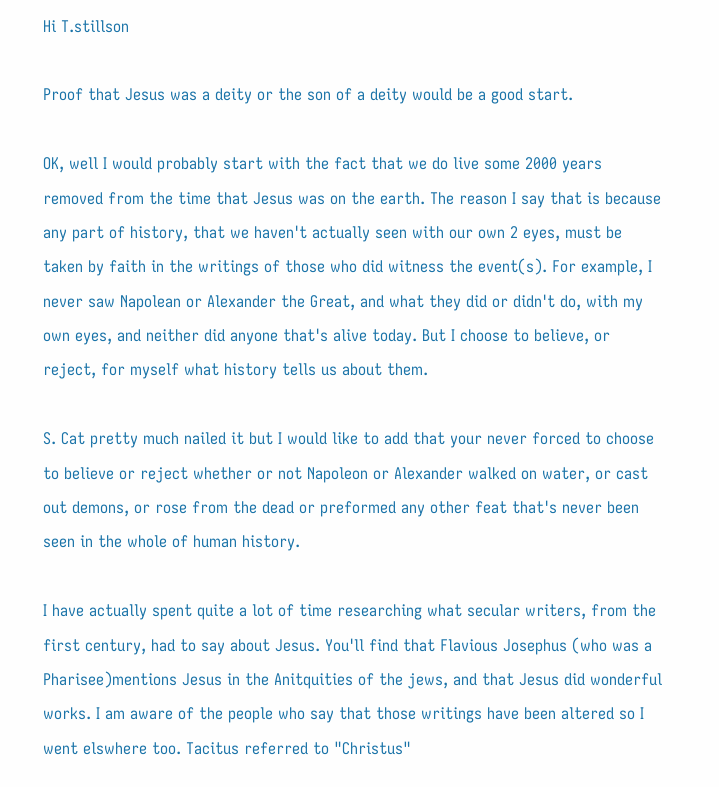Hi T.stillson

Proof that Jesus was a deity or the son of a deity would be a good start.

OK, well I would probably start with the fact that we do live some 2000 years removed from the time that Jesus was on the earth. The reason I say that is because any part of history, that we haven't actually seen with our own 2 eyes, must be taken by faith in the writings of those who did witness the event(s). For example, I never saw Napolean or Alexander the Great, and what they did or didn't do, with my own eyes, and neither did anyone that's alive today. But I choose to believe, or reject, for myself what history tells us about them.

S. Cat pretty much nailed it but I would like to add that your never forced to choose to believe or reject whether or not Napoleon or Alexander walked on water, or cast out demons, or rose from the dead or preformed any other feat that's never been seen in the whole of human history.

I have actually spent quite a lot of time researching what secular writers, from the first century, had to say about Jesus. You'll find that Flavious Josephus (who was a Pharisee)mentions Jesus in the Anitquities of the jews, and that Jesus did wonderful works. I am aware of the people who say that those writings have been altered so I went elswhere too. Tacitus referred to "Christus"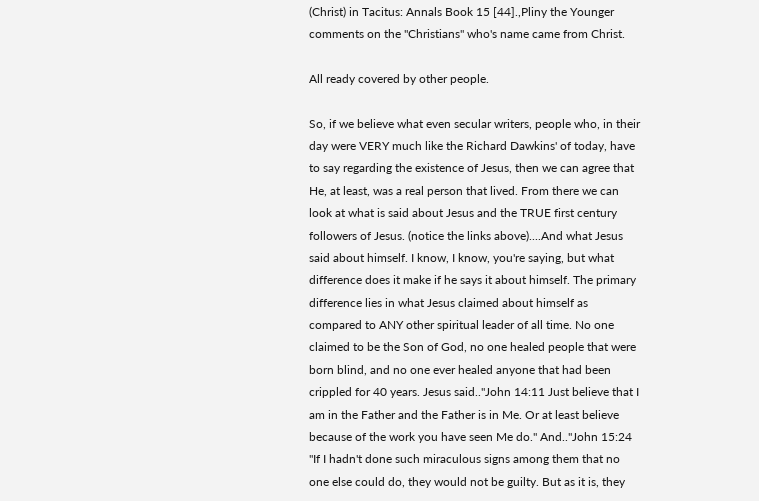(Christ) in Tacitus: Annals Book 15 [44].,Pliny the Younger comments on the "Christians" who's name came from Christ.

All ready covered by other people.

So, if we believe what even secular writers, people who, in their day were VERY much like the Richard Dawkins' of today, have to say regarding the existence of Jesus, then we can agree that He, at least, was a real person that lived. From there we can look at what is said about Jesus and the TRUE first century followers of Jesus. (notice the links above)....And what Jesus said about himself. I know, I know, you're saying, but what difference does it make if he says it about himself. The primary difference lies in what Jesus claimed about himself as compared to ANY other spiritual leader of all time. No one claimed to be the Son of God, no one healed people that were born blind, and no one ever healed anyone that had been crippled for 40 years. Jesus said.."John 14:11 Just believe that I am in the Father and the Father is in Me. Or at least believe because of the work you have seen Me do." And.."John 15:24 "If I hadn't done such miraculous signs among them that no one else could do, they would not be guilty. But as it is, they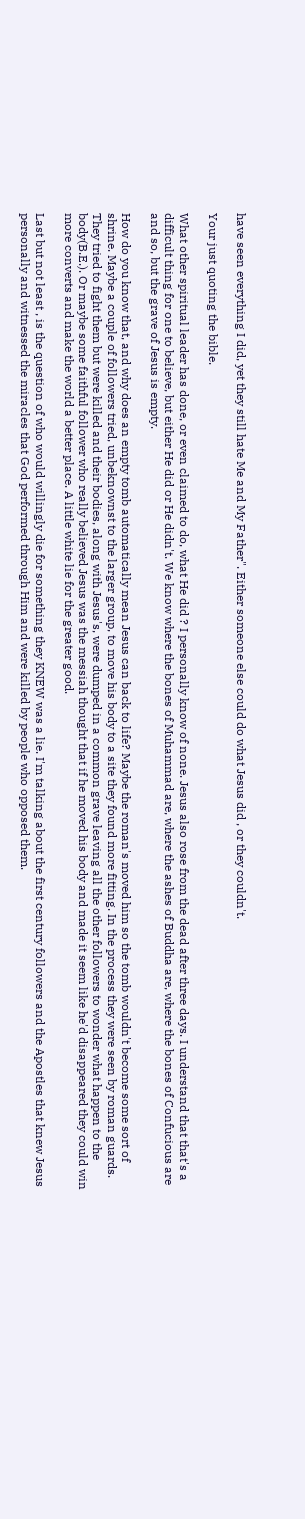have seen everything I did, yet they still hate Me and My Father". Either someone else could do what Jesus did , or they couldn't.

Your just quoting the bible.

What other spiritual leader has done, or even claimed to do, what He did ? I personally know of none. Jesus also rose from the dead after three days. I understand that that's a difficult thing for one to believe, but either He did or He didn't. We know where the bones of Muhammad are, where the ashes of Buddha are, where the bones of Confucious are and so, but the grave of Jesus is empty.

How do you know that, and why does an empty tomb automatically mean Jesus can back to life? Maybe the roman's moved him so the tomb wouldn't become some sort of shrine. Maybe a couple of followers tried, unbeknownst to the larger group, to move his body to a site they found more fitting. In the process they were seen by roman guards. They tried to fight them but were killed and their bodies, along with Jesus's, were dumped in a common grave leaving all the other followers to wonder what happen to the body(B.E.). Or maybe some faithful follower who really believed Jesus was the messiah thought that if he moved his body and made it seem like he'd disappeared they could win more converts and make the world a better place. A little white lie for the greater good.

Last but not least , is the question of who would willingly die for something they KNEW was a lie. I'm talking about the first century followers and the Apostles that knew Jesus personally and witnessed the miracles that God performed through Him and were killed by people who opposed them.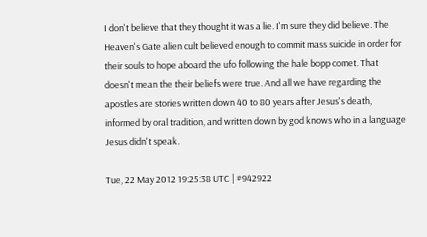I don't believe that they thought it was a lie. I'm sure they did believe. The Heaven's Gate alien cult believed enough to commit mass suicide in order for their souls to hope aboard the ufo following the hale bopp comet. That doesn't mean the their beliefs were true. And all we have regarding the apostles are stories written down 40 to 80 years after Jesus's death, informed by oral tradition, and written down by god knows who in a language Jesus didn't speak.

Tue, 22 May 2012 19:25:38 UTC | #942922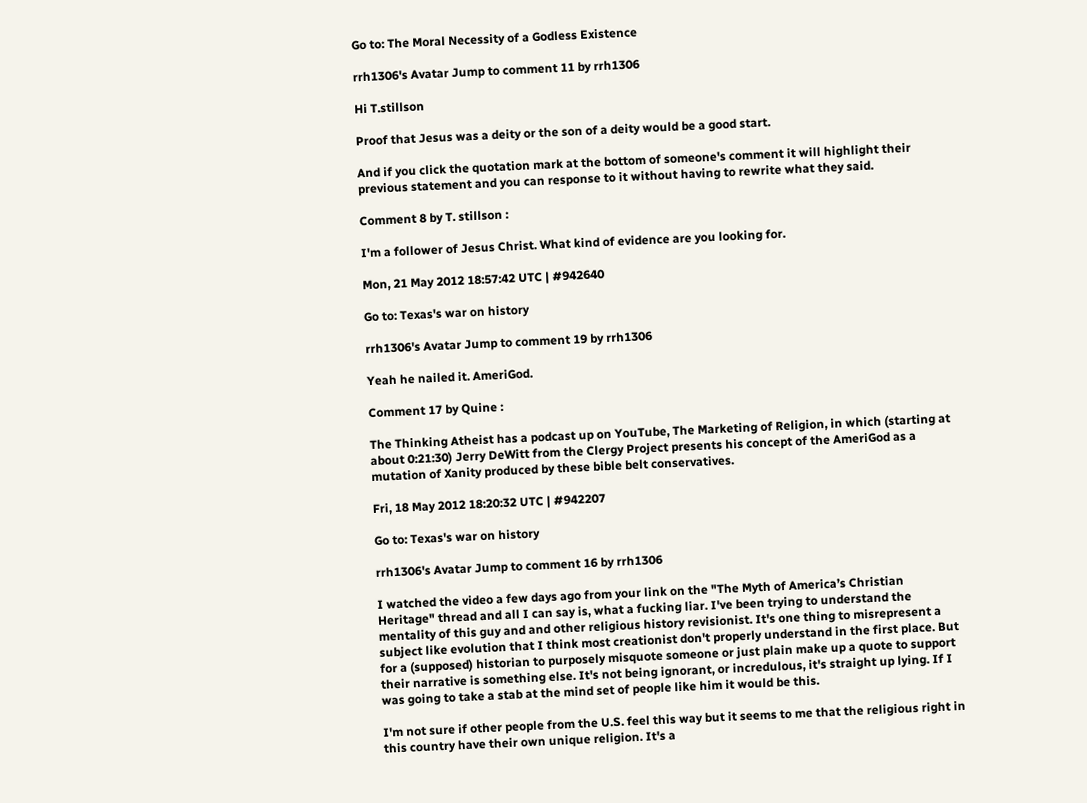Go to: The Moral Necessity of a Godless Existence

rrh1306's Avatar Jump to comment 11 by rrh1306

Hi T.stillson

Proof that Jesus was a deity or the son of a deity would be a good start.

And if you click the quotation mark at the bottom of someone's comment it will highlight their previous statement and you can response to it without having to rewrite what they said.

Comment 8 by T. stillson :

I'm a follower of Jesus Christ. What kind of evidence are you looking for.

Mon, 21 May 2012 18:57:42 UTC | #942640

Go to: Texas's war on history

rrh1306's Avatar Jump to comment 19 by rrh1306

Yeah he nailed it. AmeriGod.

Comment 17 by Quine :

The Thinking Atheist has a podcast up on YouTube, The Marketing of Religion, in which (starting at about 0:21:30) Jerry DeWitt from the Clergy Project presents his concept of the AmeriGod as a mutation of Xanity produced by these bible belt conservatives.

Fri, 18 May 2012 18:20:32 UTC | #942207

Go to: Texas's war on history

rrh1306's Avatar Jump to comment 16 by rrh1306

I watched the video a few days ago from your link on the "The Myth of America’s Christian Heritage" thread and all I can say is, what a fucking liar. I've been trying to understand the mentality of this guy and and other religious history revisionist. It's one thing to misrepresent a subject like evolution that I think most creationist don't properly understand in the first place. But for a (supposed) historian to purposely misquote someone or just plain make up a quote to support their narrative is something else. It's not being ignorant, or incredulous, it's straight up lying. If I was going to take a stab at the mind set of people like him it would be this.

I'm not sure if other people from the U.S. feel this way but it seems to me that the religious right in this country have their own unique religion. It's a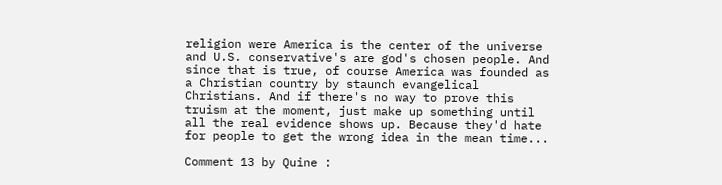religion were America is the center of the universe and U.S. conservative's are god's chosen people. And since that is true, of course America was founded as a Christian country by staunch evangelical Christians. And if there's no way to prove this truism at the moment, just make up something until all the real evidence shows up. Because they'd hate for people to get the wrong idea in the mean time...

Comment 13 by Quine :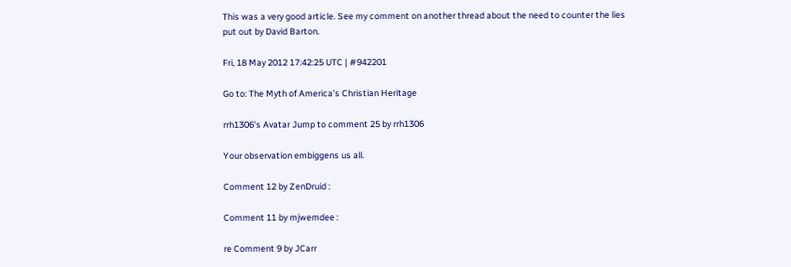This was a very good article. See my comment on another thread about the need to counter the lies put out by David Barton.

Fri, 18 May 2012 17:42:25 UTC | #942201

Go to: The Myth of America’s Christian Heritage

rrh1306's Avatar Jump to comment 25 by rrh1306

Your observation embiggens us all.

Comment 12 by ZenDruid :

Comment 11 by mjwemdee :

re Comment 9 by JCarr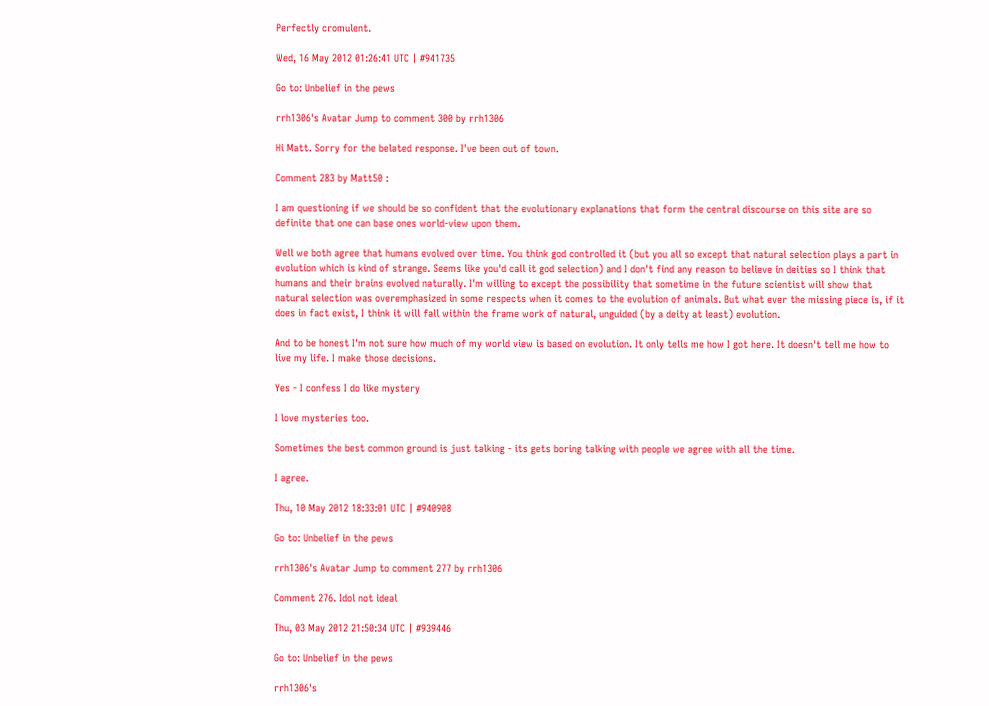Perfectly cromulent.

Wed, 16 May 2012 01:26:41 UTC | #941735

Go to: Unbelief in the pews

rrh1306's Avatar Jump to comment 300 by rrh1306

Hi Matt. Sorry for the belated response. I've been out of town.

Comment 283 by Matt50 :

I am questioning if we should be so confident that the evolutionary explanations that form the central discourse on this site are so definite that one can base ones world-view upon them.

Well we both agree that humans evolved over time. You think god controlled it (but you all so except that natural selection plays a part in evolution which is kind of strange. Seems like you'd call it god selection) and I don't find any reason to believe in deities so I think that humans and their brains evolved naturally. I'm willing to except the possibility that sometime in the future scientist will show that natural selection was overemphasized in some respects when it comes to the evolution of animals. But what ever the missing piece is, if it does in fact exist, I think it will fall within the frame work of natural, unguided (by a deity at least) evolution.

And to be honest I'm not sure how much of my world view is based on evolution. It only tells me how I got here. It doesn't tell me how to live my life. I make those decisions.

Yes - I confess I do like mystery

I love mysteries too.

Sometimes the best common ground is just talking - its gets boring talking with people we agree with all the time.

I agree.

Thu, 10 May 2012 18:33:01 UTC | #940908

Go to: Unbelief in the pews

rrh1306's Avatar Jump to comment 277 by rrh1306

Comment 276. Idol not ideal

Thu, 03 May 2012 21:50:34 UTC | #939446

Go to: Unbelief in the pews

rrh1306's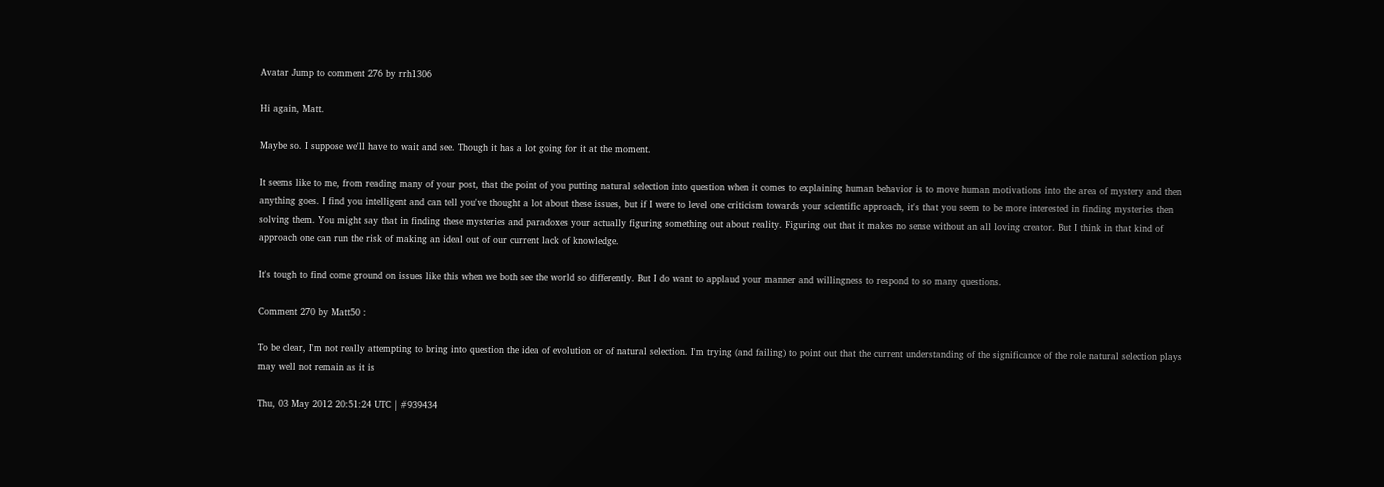Avatar Jump to comment 276 by rrh1306

Hi again, Matt.

Maybe so. I suppose we'll have to wait and see. Though it has a lot going for it at the moment.

It seems like to me, from reading many of your post, that the point of you putting natural selection into question when it comes to explaining human behavior is to move human motivations into the area of mystery and then anything goes. I find you intelligent and can tell you've thought a lot about these issues, but if I were to level one criticism towards your scientific approach, it's that you seem to be more interested in finding mysteries then solving them. You might say that in finding these mysteries and paradoxes your actually figuring something out about reality. Figuring out that it makes no sense without an all loving creator. But I think in that kind of approach one can run the risk of making an ideal out of our current lack of knowledge.

It's tough to find come ground on issues like this when we both see the world so differently. But I do want to applaud your manner and willingness to respond to so many questions.

Comment 270 by Matt50 :

To be clear, I'm not really attempting to bring into question the idea of evolution or of natural selection. I'm trying (and failing) to point out that the current understanding of the significance of the role natural selection plays may well not remain as it is

Thu, 03 May 2012 20:51:24 UTC | #939434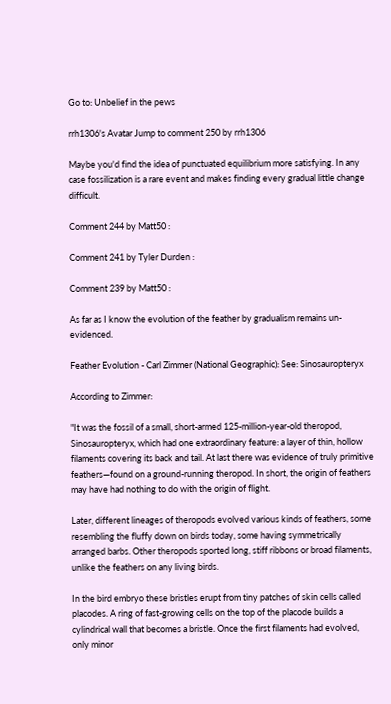Go to: Unbelief in the pews

rrh1306's Avatar Jump to comment 250 by rrh1306

Maybe you'd find the idea of punctuated equilibrium more satisfying. In any case fossilization is a rare event and makes finding every gradual little change difficult.

Comment 244 by Matt50 :

Comment 241 by Tyler Durden :

Comment 239 by Matt50 :

As far as I know the evolution of the feather by gradualism remains un-evidenced.

Feather Evolution - Carl Zimmer (National Geographic): See: Sinosauropteryx

According to Zimmer:

"It was the fossil of a small, short-armed 125-million-year-old theropod, Sinosauropteryx, which had one extraordinary feature: a layer of thin, hollow filaments covering its back and tail. At last there was evidence of truly primitive feathers—found on a ground-running theropod. In short, the origin of feathers may have had nothing to do with the origin of flight.

Later, different lineages of theropods evolved various kinds of feathers, some resembling the fluffy down on birds today, some having symmetrically arranged barbs. Other theropods sported long, stiff ribbons or broad filaments, unlike the feathers on any living birds.

In the bird embryo these bristles erupt from tiny patches of skin cells called placodes. A ring of fast-growing cells on the top of the placode builds a cylindrical wall that becomes a bristle. Once the first filaments had evolved, only minor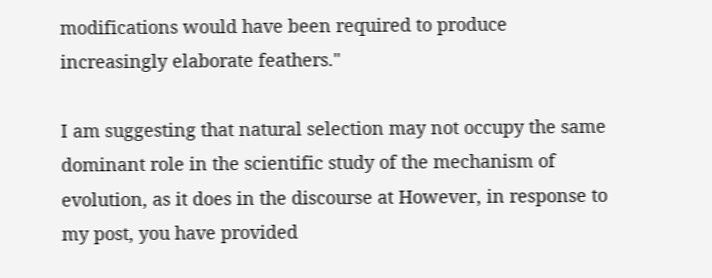modifications would have been required to produce increasingly elaborate feathers."

I am suggesting that natural selection may not occupy the same dominant role in the scientific study of the mechanism of evolution, as it does in the discourse at However, in response to my post, you have provided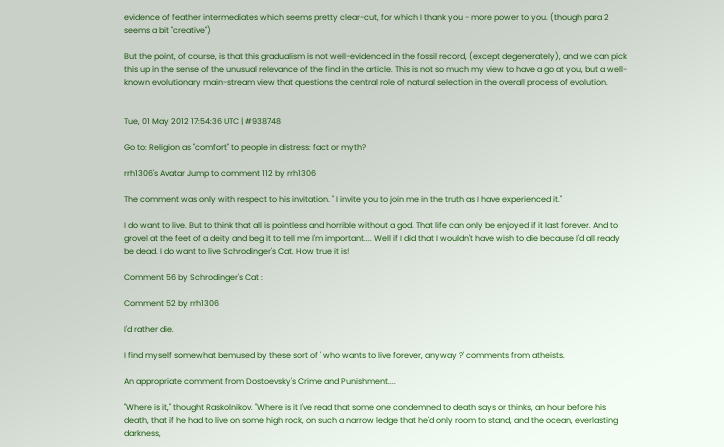evidence of feather intermediates which seems pretty clear-cut, for which I thank you - more power to you. (though para 2 seems a bit "creative")

But the point, of course, is that this gradualism is not well-evidenced in the fossil record, (except degenerately), and we can pick this up in the sense of the unusual relevance of the find in the article. This is not so much my view to have a go at you, but a well-known evolutionary main-stream view that questions the central role of natural selection in the overall process of evolution.


Tue, 01 May 2012 17:54:36 UTC | #938748

Go to: Religion as "comfort" to people in distress: fact or myth?

rrh1306's Avatar Jump to comment 112 by rrh1306

The comment was only with respect to his invitation. " I invite you to join me in the truth as I have experienced it."

I do want to live. But to think that all is pointless and horrible without a god. That life can only be enjoyed if it last forever. And to grovel at the feet of a deity and beg it to tell me I'm important.... Well if I did that I wouldn't have wish to die because I'd all ready be dead. I do want to live Schrodinger's Cat. How true it is!

Comment 56 by Schrodinger's Cat :

Comment 52 by rrh1306

I'd rather die.

I find myself somewhat bemused by these sort of ' who wants to live forever, anyway ?' comments from atheists.

An appropriate comment from Dostoevsky's Crime and Punishment....

"Where is it," thought Raskolnikov. "Where is it I've read that some one condemned to death says or thinks, an hour before his death, that if he had to live on some high rock, on such a narrow ledge that he'd only room to stand, and the ocean, everlasting darkness,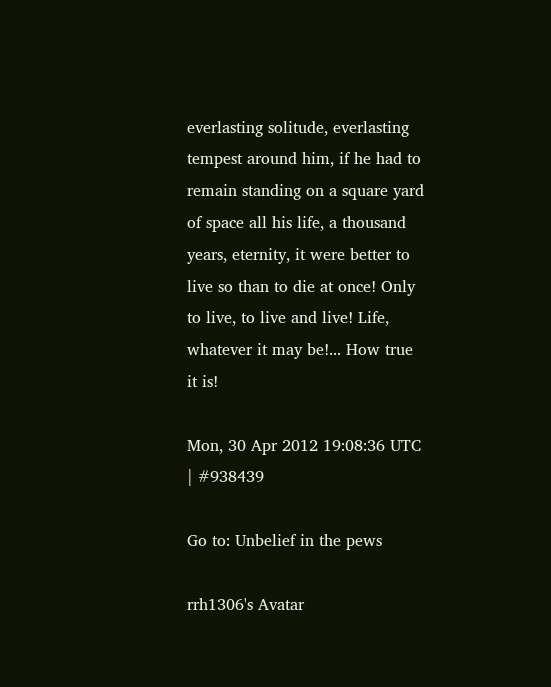everlasting solitude, everlasting tempest around him, if he had to remain standing on a square yard of space all his life, a thousand years, eternity, it were better to live so than to die at once! Only to live, to live and live! Life, whatever it may be!... How true it is!

Mon, 30 Apr 2012 19:08:36 UTC | #938439

Go to: Unbelief in the pews

rrh1306's Avatar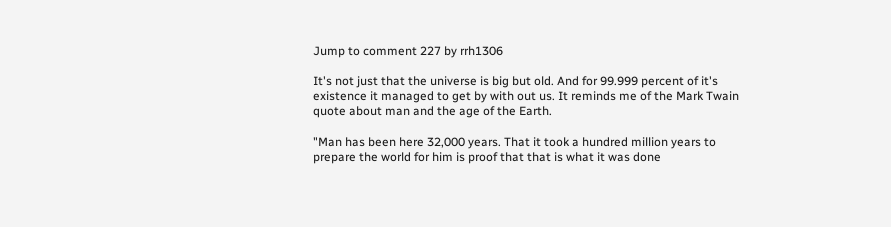Jump to comment 227 by rrh1306

It's not just that the universe is big but old. And for 99.999 percent of it's existence it managed to get by with out us. It reminds me of the Mark Twain quote about man and the age of the Earth.

"Man has been here 32,000 years. That it took a hundred million years to prepare the world for him is proof that that is what it was done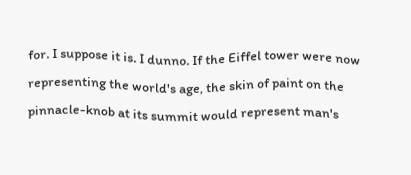for. I suppose it is. I dunno. If the Eiffel tower were now representing the world's age, the skin of paint on the pinnacle-knob at its summit would represent man's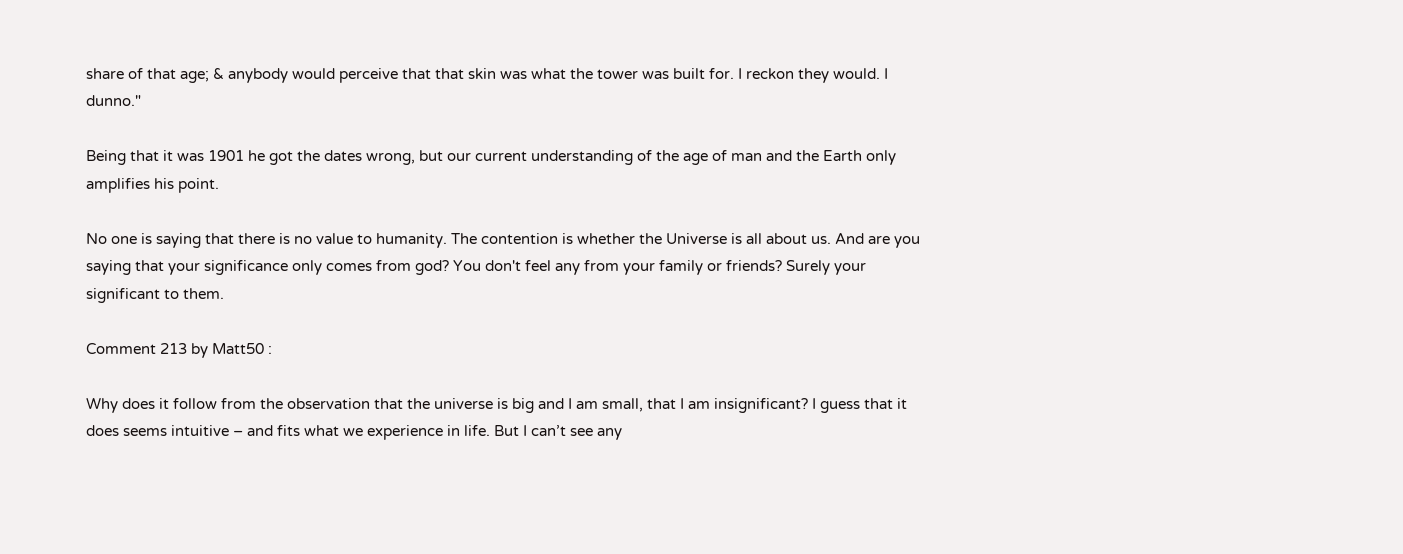share of that age; & anybody would perceive that that skin was what the tower was built for. I reckon they would. I dunno."

Being that it was 1901 he got the dates wrong, but our current understanding of the age of man and the Earth only amplifies his point.

No one is saying that there is no value to humanity. The contention is whether the Universe is all about us. And are you saying that your significance only comes from god? You don't feel any from your family or friends? Surely your significant to them.

Comment 213 by Matt50 :

Why does it follow from the observation that the universe is big and I am small, that I am insignificant? I guess that it does seems intuitive – and fits what we experience in life. But I can’t see any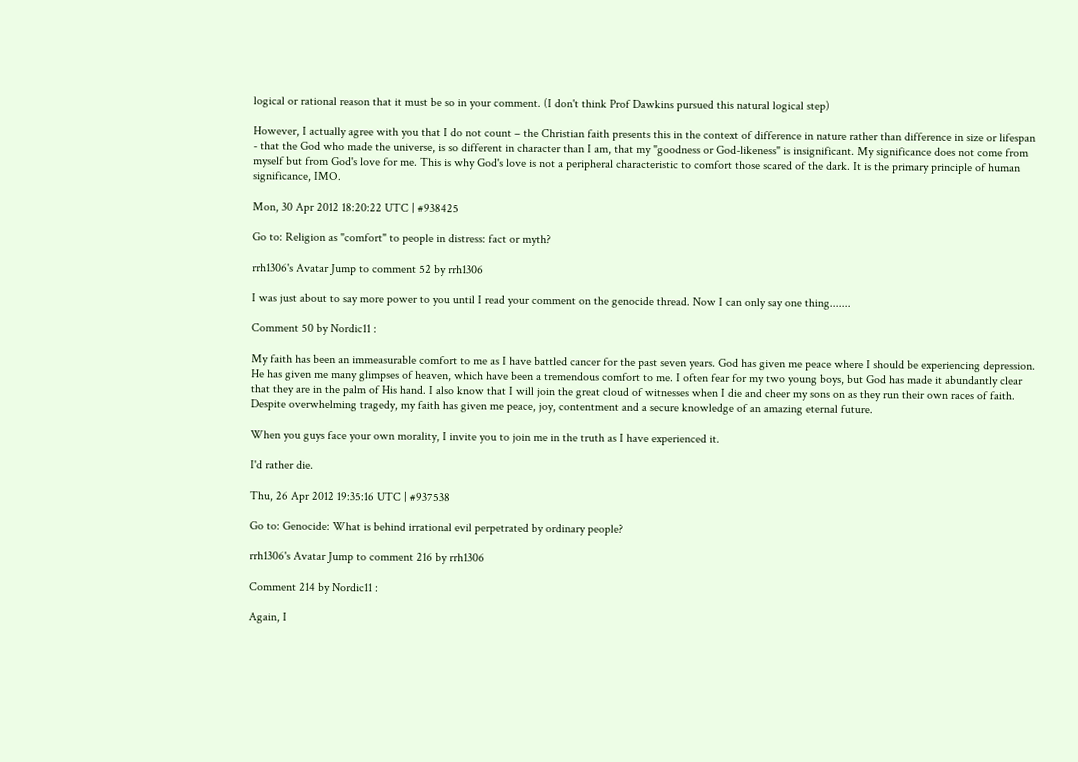logical or rational reason that it must be so in your comment. (I don't think Prof Dawkins pursued this natural logical step)

However, I actually agree with you that I do not count – the Christian faith presents this in the context of difference in nature rather than difference in size or lifespan - that the God who made the universe, is so different in character than I am, that my "goodness or God-likeness" is insignificant. My significance does not come from myself but from God's love for me. This is why God's love is not a peripheral characteristic to comfort those scared of the dark. It is the primary principle of human significance, IMO.

Mon, 30 Apr 2012 18:20:22 UTC | #938425

Go to: Religion as "comfort" to people in distress: fact or myth?

rrh1306's Avatar Jump to comment 52 by rrh1306

I was just about to say more power to you until I read your comment on the genocide thread. Now I can only say one thing.......

Comment 50 by Nordic11 :

My faith has been an immeasurable comfort to me as I have battled cancer for the past seven years. God has given me peace where I should be experiencing depression. He has given me many glimpses of heaven, which have been a tremendous comfort to me. I often fear for my two young boys, but God has made it abundantly clear that they are in the palm of His hand. I also know that I will join the great cloud of witnesses when I die and cheer my sons on as they run their own races of faith. Despite overwhelming tragedy, my faith has given me peace, joy, contentment and a secure knowledge of an amazing eternal future.

When you guys face your own morality, I invite you to join me in the truth as I have experienced it.

I'd rather die.

Thu, 26 Apr 2012 19:35:16 UTC | #937538

Go to: Genocide: What is behind irrational evil perpetrated by ordinary people?

rrh1306's Avatar Jump to comment 216 by rrh1306

Comment 214 by Nordic11 :

Again, I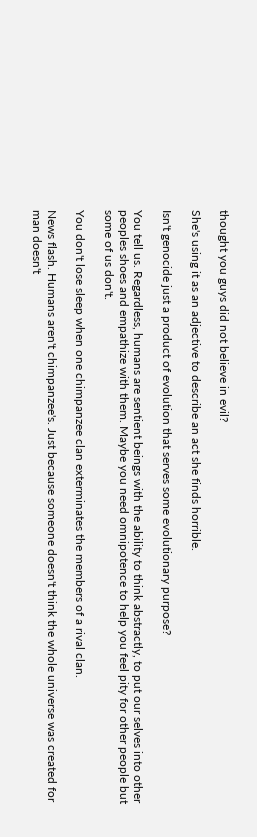thought you guys did not believe in evil?

She's using it as an adjective to describe an act she finds horrible.

Isn't genocide just a product of evolution that serves some evolutionary purpose?

You tell us. Regardless, humans are sentient beings with the ability to think abstractly, to put our selves into other peoples shoes and empathize with them. Maybe you need omnipotence to help you feel pity for other people but some of us don't.

You don't lose sleep when one chimpanzee clan exterminates the members of a rival clan.

News flash. Humans aren't chimpanzee's. Just because someone doesn't think the whole universe was created for man doesn't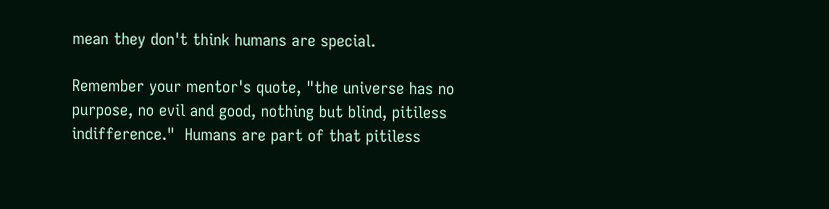mean they don't think humans are special.

Remember your mentor's quote, "the universe has no purpose, no evil and good, nothing but blind, pitiless indifference."  Humans are part of that pitiless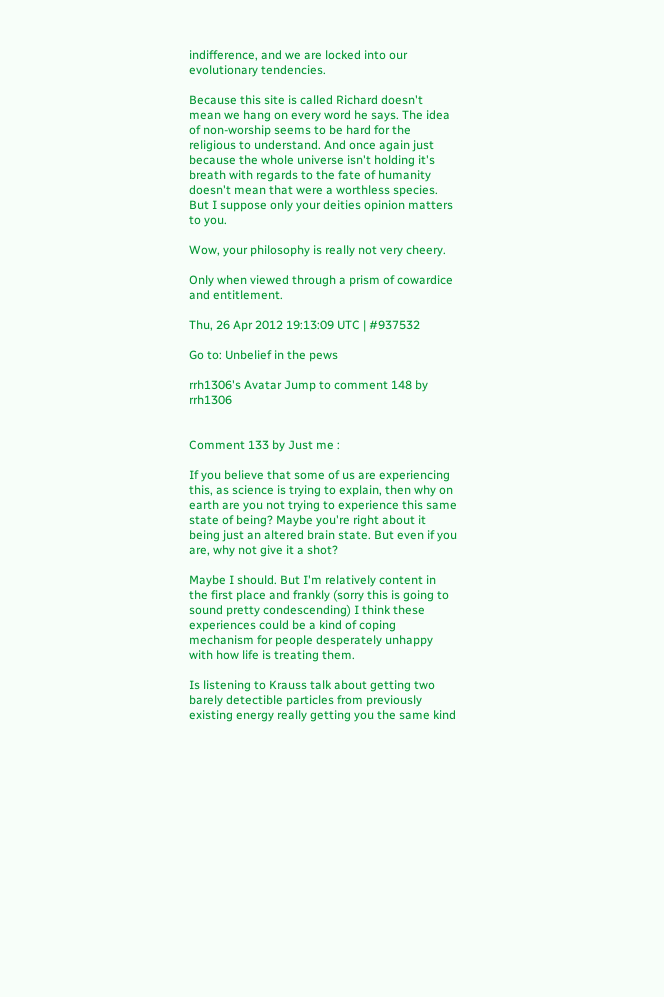indifference, and we are locked into our evolutionary tendencies.

Because this site is called Richard doesn't mean we hang on every word he says. The idea of non-worship seems to be hard for the religious to understand. And once again just because the whole universe isn't holding it's breath with regards to the fate of humanity doesn't mean that were a worthless species. But I suppose only your deities opinion matters to you.

Wow, your philosophy is really not very cheery.

Only when viewed through a prism of cowardice and entitlement.

Thu, 26 Apr 2012 19:13:09 UTC | #937532

Go to: Unbelief in the pews

rrh1306's Avatar Jump to comment 148 by rrh1306


Comment 133 by Just me :

If you believe that some of us are experiencing this, as science is trying to explain, then why on earth are you not trying to experience this same state of being? Maybe you're right about it being just an altered brain state. But even if you are, why not give it a shot?

Maybe I should. But I'm relatively content in the first place and frankly (sorry this is going to sound pretty condescending) I think these experiences could be a kind of coping mechanism for people desperately unhappy with how life is treating them.

Is listening to Krauss talk about getting two barely detectible particles from previously existing energy really getting you the same kind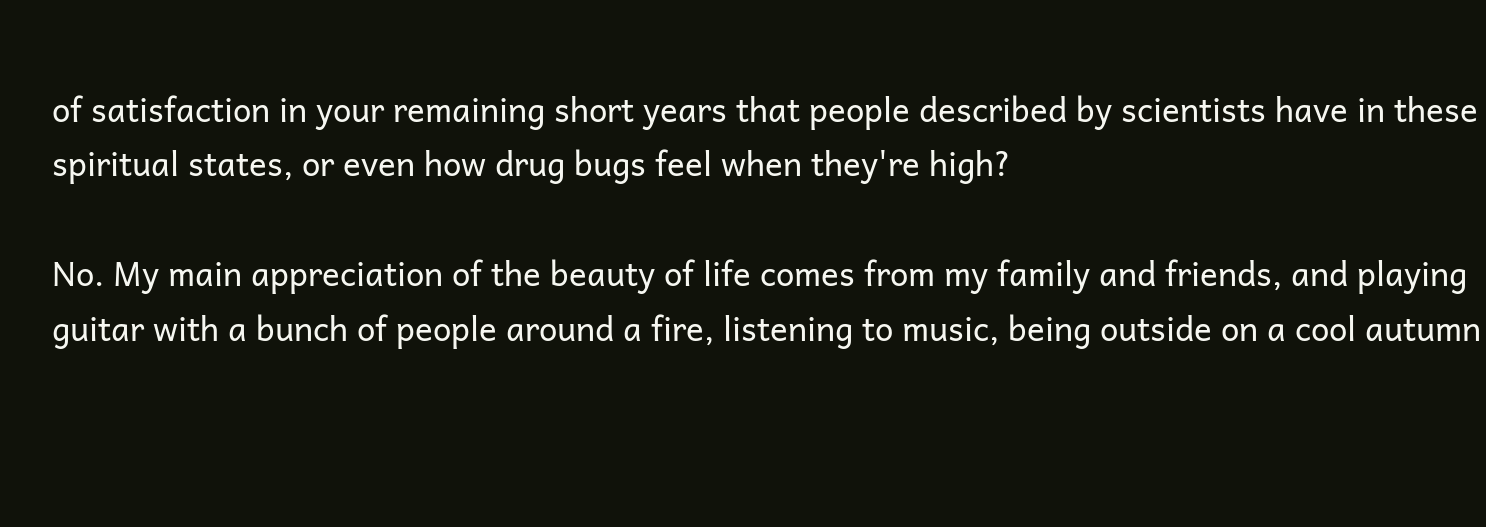of satisfaction in your remaining short years that people described by scientists have in these spiritual states, or even how drug bugs feel when they're high?

No. My main appreciation of the beauty of life comes from my family and friends, and playing guitar with a bunch of people around a fire, listening to music, being outside on a cool autumn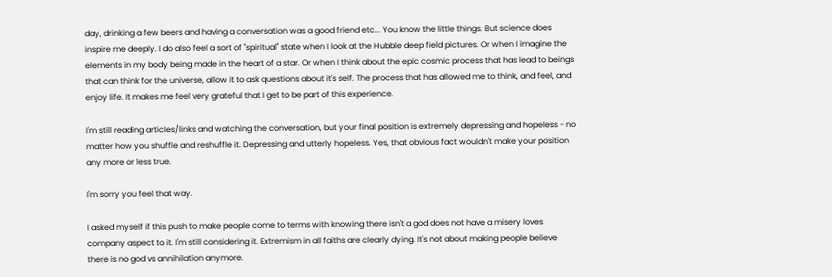day, drinking a few beers and having a conversation was a good friend etc... You know the little things. But science does inspire me deeply. I do also feel a sort of "spiritual" state when I look at the Hubble deep field pictures. Or when I imagine the elements in my body being made in the heart of a star. Or when I think about the epic cosmic process that has lead to beings that can think for the universe, allow it to ask questions about it's self. The process that has allowed me to think, and feel, and enjoy life. It makes me feel very grateful that I get to be part of this experience.

I'm still reading articles/links and watching the conversation, but your final position is extremely depressing and hopeless - no matter how you shuffle and reshuffle it. Depressing and utterly hopeless. Yes, that obvious fact wouldn't make your position any more or less true.

I'm sorry you feel that way.

I asked myself if this push to make people come to terms with knowing there isn't a god does not have a misery loves company aspect to it. I'm still considering it. Extremism in all faiths are clearly dying. It's not about making people believe there is no god vs annihilation anymore.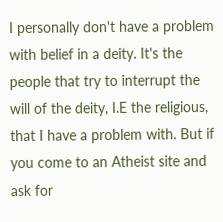I personally don't have a problem with belief in a deity. It's the people that try to interrupt the will of the deity, I.E the religious, that I have a problem with. But if you come to an Atheist site and ask for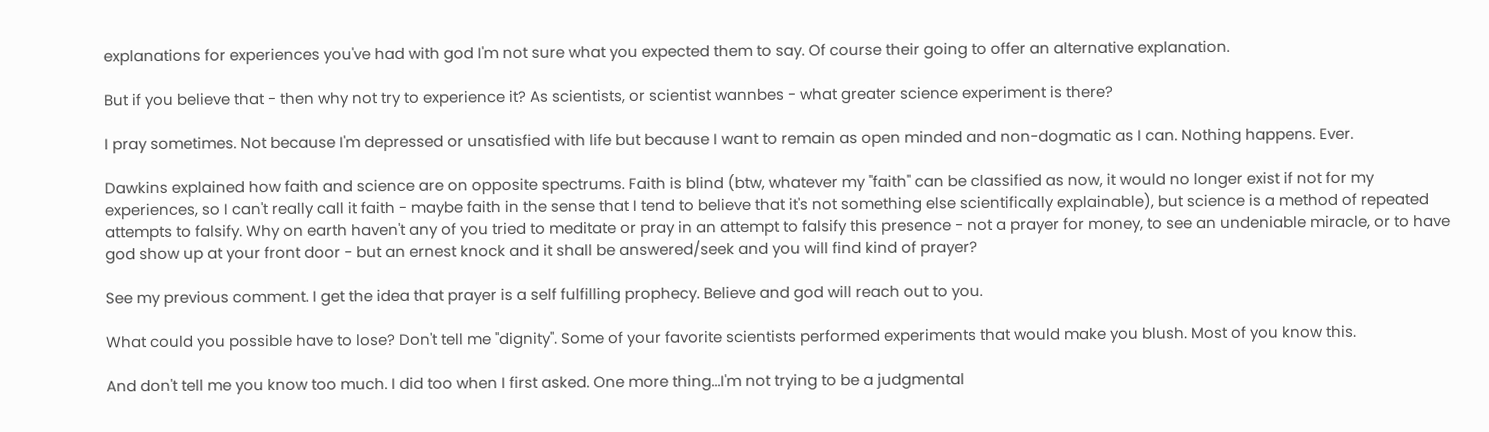explanations for experiences you've had with god I'm not sure what you expected them to say. Of course their going to offer an alternative explanation.

But if you believe that - then why not try to experience it? As scientists, or scientist wannbes - what greater science experiment is there?

I pray sometimes. Not because I'm depressed or unsatisfied with life but because I want to remain as open minded and non-dogmatic as I can. Nothing happens. Ever.

Dawkins explained how faith and science are on opposite spectrums. Faith is blind (btw, whatever my "faith" can be classified as now, it would no longer exist if not for my experiences, so I can't really call it faith - maybe faith in the sense that I tend to believe that it's not something else scientifically explainable), but science is a method of repeated attempts to falsify. Why on earth haven't any of you tried to meditate or pray in an attempt to falsify this presence - not a prayer for money, to see an undeniable miracle, or to have god show up at your front door - but an ernest knock and it shall be answered/seek and you will find kind of prayer?

See my previous comment. I get the idea that prayer is a self fulfilling prophecy. Believe and god will reach out to you.

What could you possible have to lose? Don't tell me "dignity". Some of your favorite scientists performed experiments that would make you blush. Most of you know this.

And don't tell me you know too much. I did too when I first asked. One more thing...I'm not trying to be a judgmental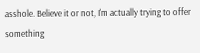asshole. Believe it or not, I'm actually trying to offer something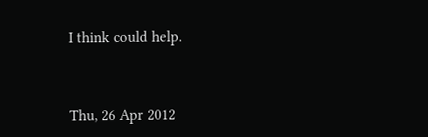I think could help.


Thu, 26 Apr 2012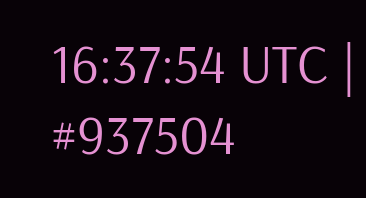16:37:54 UTC | #937504